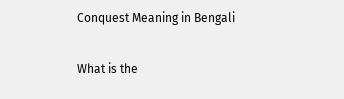Conquest Meaning in Bengali

What is the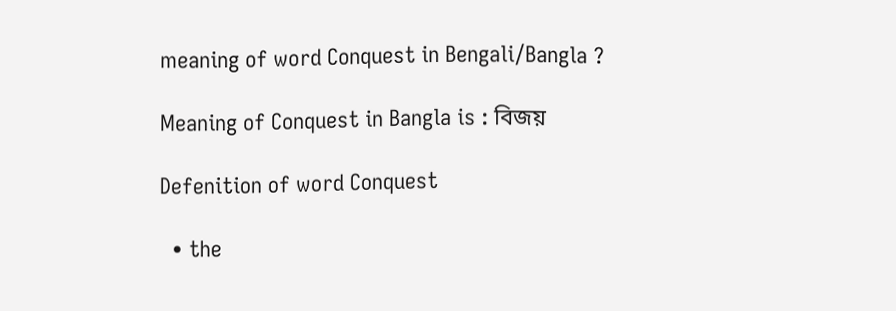meaning of word Conquest in Bengali/Bangla ?

Meaning of Conquest in Bangla is : বিজয়

Defenition of word Conquest

  • the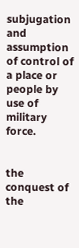subjugation and assumption of control of a place or people by use of military force.


the conquest of the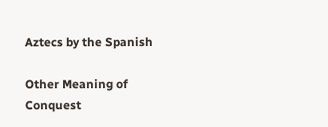Aztecs by the Spanish

Other Meaning of Conquest